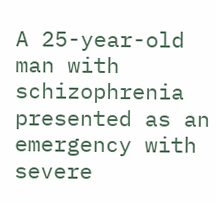A 25-year-old man with schizophrenia presented as an emergency with severe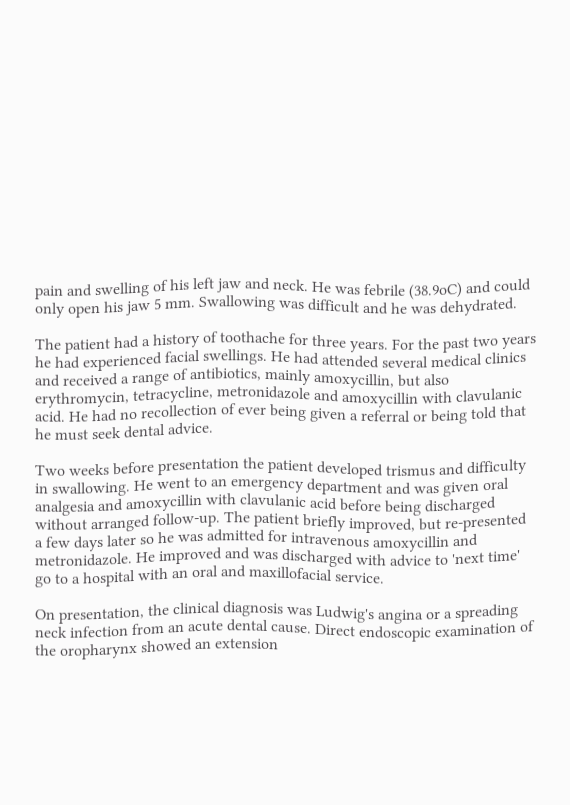pain and swelling of his left jaw and neck. He was febrile (38.9oC) and could only open his jaw 5 mm. Swallowing was difficult and he was dehydrated.

The patient had a history of toothache for three years. For the past two years he had experienced facial swellings. He had attended several medical clinics and received a range of antibiotics, mainly amoxycillin, but also erythromycin, tetracycline, metronidazole and amoxycillin with clavulanic acid. He had no recollection of ever being given a referral or being told that he must seek dental advice.

Two weeks before presentation the patient developed trismus and difficulty in swallowing. He went to an emergency department and was given oral analgesia and amoxycillin with clavulanic acid before being discharged without arranged follow-up. The patient briefly improved, but re-presented a few days later so he was admitted for intravenous amoxycillin and metronidazole. He improved and was discharged with advice to 'next time' go to a hospital with an oral and maxillofacial service.

On presentation, the clinical diagnosis was Ludwig's angina or a spreading neck infection from an acute dental cause. Direct endoscopic examination of the oropharynx showed an extension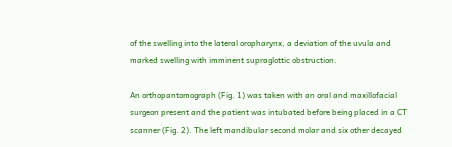of the swelling into the lateral oropharynx, a deviation of the uvula and marked swelling with imminent supraglottic obstruction.

An orthopantomograph (Fig. 1) was taken with an oral and maxillofacial surgeon present and the patient was intubated before being placed in a CT scanner (Fig. 2). The left mandibular second molar and six other decayed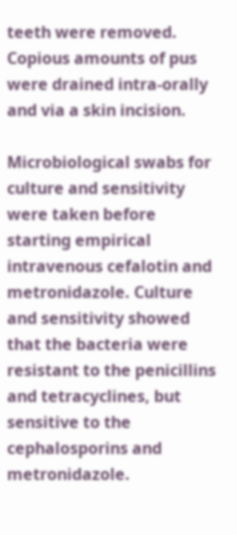teeth were removed. Copious amounts of pus were drained intra-orally and via a skin incision.

Microbiological swabs for culture and sensitivity were taken before starting empirical intravenous cefalotin and metronidazole. Culture and sensitivity showed that the bacteria were resistant to the penicillins and tetracyclines, but sensitive to the cephalosporins and metronidazole.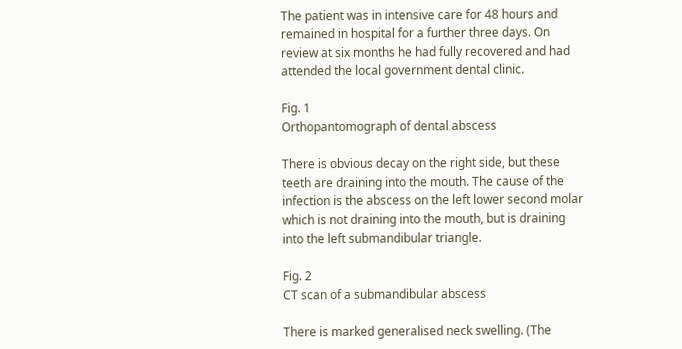The patient was in intensive care for 48 hours and remained in hospital for a further three days. On review at six months he had fully recovered and had attended the local government dental clinic.

Fig. 1
Orthopantomograph of dental abscess

There is obvious decay on the right side, but these teeth are draining into the mouth. The cause of the infection is the abscess on the left lower second molar which is not draining into the mouth, but is draining into the left submandibular triangle.

Fig. 2
CT scan of a submandibular abscess

There is marked generalised neck swelling. (The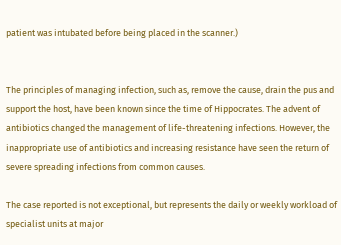patient was intubated before being placed in the scanner.)


The principles of managing infection, such as, remove the cause, drain the pus and support the host, have been known since the time of Hippocrates. The advent of antibiotics changed the management of life-threatening infections. However, the inappropriate use of antibiotics and increasing resistance have seen the return of severe spreading infections from common causes.

The case reported is not exceptional, but represents the daily or weekly workload of specialist units at major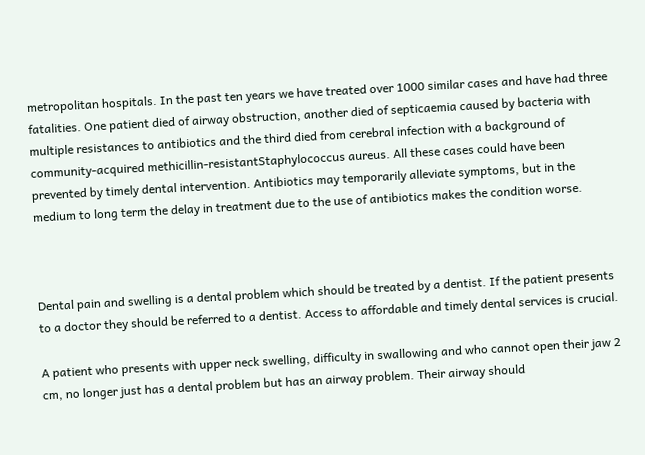metropolitan hospitals. In the past ten years we have treated over 1000 similar cases and have had three fatalities. One patient died of airway obstruction, another died of septicaemia caused by bacteria with multiple resistances to antibiotics and the third died from cerebral infection with a background of community-acquired methicillin-resistantStaphylococcus aureus. All these cases could have been prevented by timely dental intervention. Antibiotics may temporarily alleviate symptoms, but in the medium to long term the delay in treatment due to the use of antibiotics makes the condition worse.



Dental pain and swelling is a dental problem which should be treated by a dentist. If the patient presents to a doctor they should be referred to a dentist. Access to affordable and timely dental services is crucial.

A patient who presents with upper neck swelling, difficulty in swallowing and who cannot open their jaw 2 cm, no longer just has a dental problem but has an airway problem. Their airway should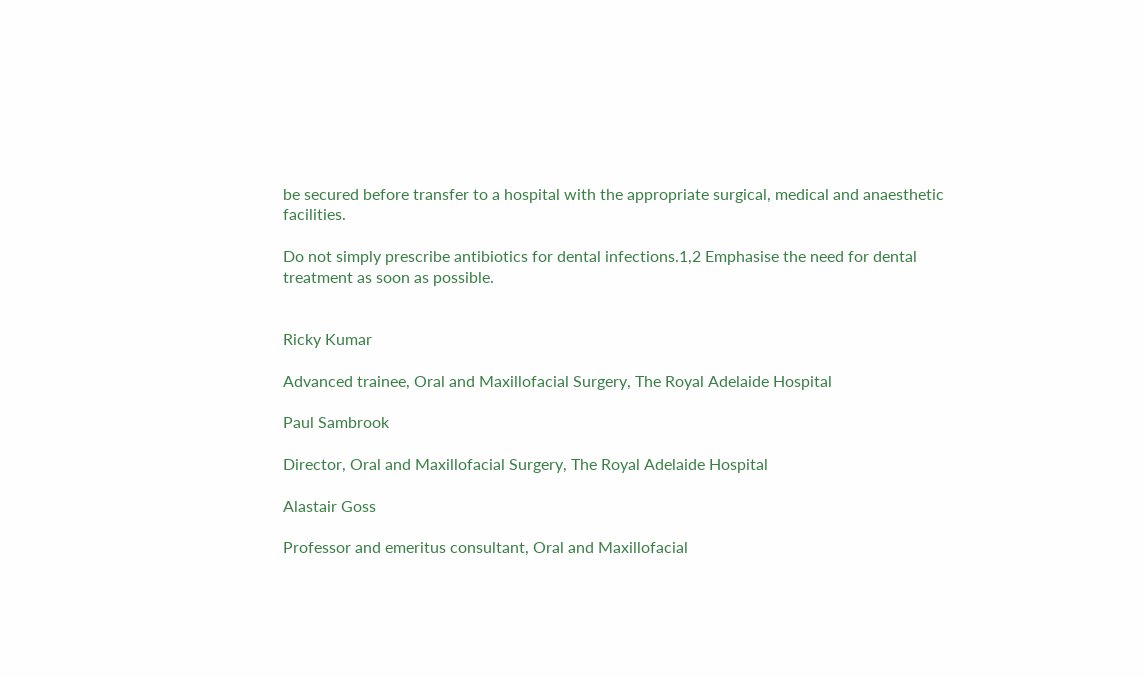be secured before transfer to a hospital with the appropriate surgical, medical and anaesthetic facilities.

Do not simply prescribe antibiotics for dental infections.1,2 Emphasise the need for dental treatment as soon as possible.


Ricky Kumar

Advanced trainee, Oral and Maxillofacial Surgery, The Royal Adelaide Hospital

Paul Sambrook

Director, Oral and Maxillofacial Surgery, The Royal Adelaide Hospital

Alastair Goss

Professor and emeritus consultant, Oral and Maxillofacial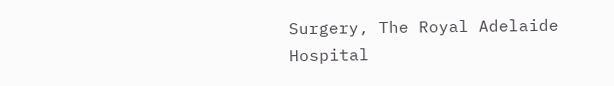Surgery, The Royal Adelaide Hospital